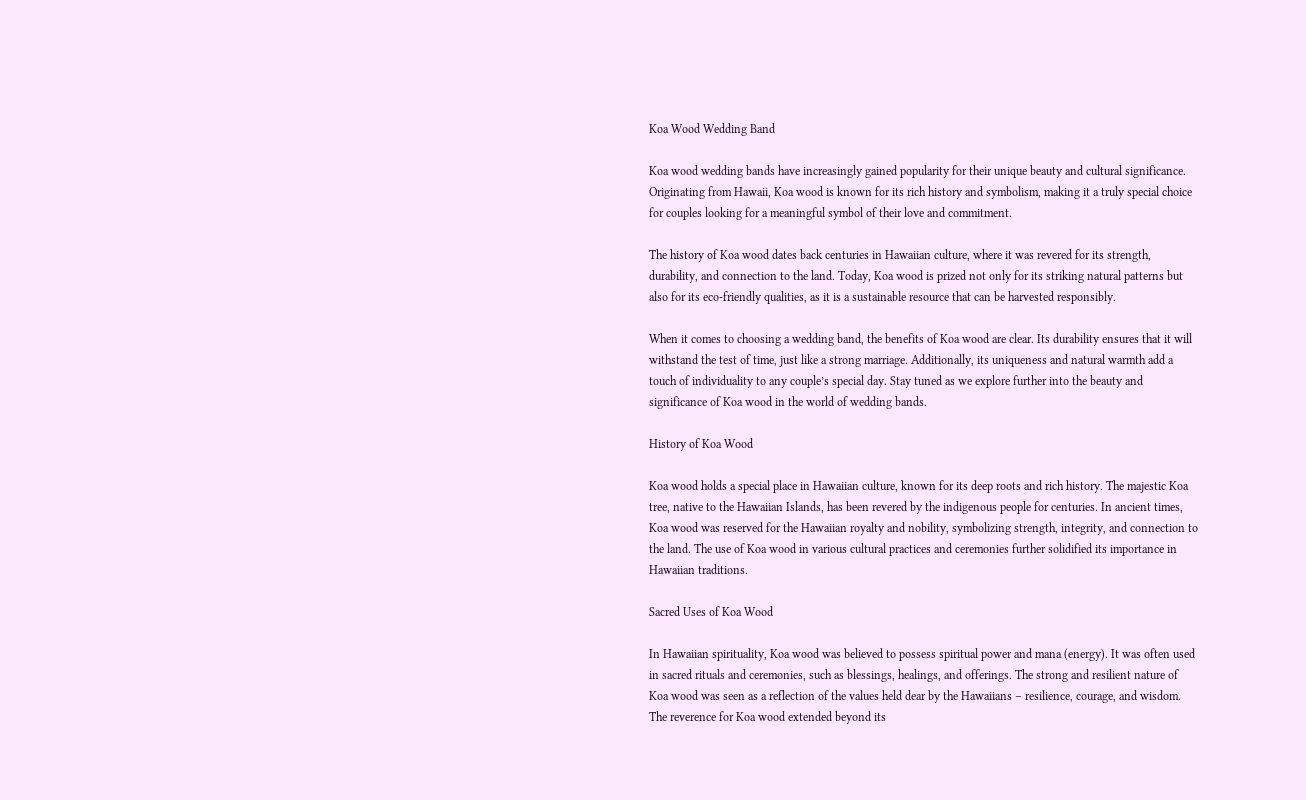Koa Wood Wedding Band

Koa wood wedding bands have increasingly gained popularity for their unique beauty and cultural significance. Originating from Hawaii, Koa wood is known for its rich history and symbolism, making it a truly special choice for couples looking for a meaningful symbol of their love and commitment.

The history of Koa wood dates back centuries in Hawaiian culture, where it was revered for its strength, durability, and connection to the land. Today, Koa wood is prized not only for its striking natural patterns but also for its eco-friendly qualities, as it is a sustainable resource that can be harvested responsibly.

When it comes to choosing a wedding band, the benefits of Koa wood are clear. Its durability ensures that it will withstand the test of time, just like a strong marriage. Additionally, its uniqueness and natural warmth add a touch of individuality to any couple’s special day. Stay tuned as we explore further into the beauty and significance of Koa wood in the world of wedding bands.

History of Koa Wood

Koa wood holds a special place in Hawaiian culture, known for its deep roots and rich history. The majestic Koa tree, native to the Hawaiian Islands, has been revered by the indigenous people for centuries. In ancient times, Koa wood was reserved for the Hawaiian royalty and nobility, symbolizing strength, integrity, and connection to the land. The use of Koa wood in various cultural practices and ceremonies further solidified its importance in Hawaiian traditions.

Sacred Uses of Koa Wood

In Hawaiian spirituality, Koa wood was believed to possess spiritual power and mana (energy). It was often used in sacred rituals and ceremonies, such as blessings, healings, and offerings. The strong and resilient nature of Koa wood was seen as a reflection of the values held dear by the Hawaiians – resilience, courage, and wisdom. The reverence for Koa wood extended beyond its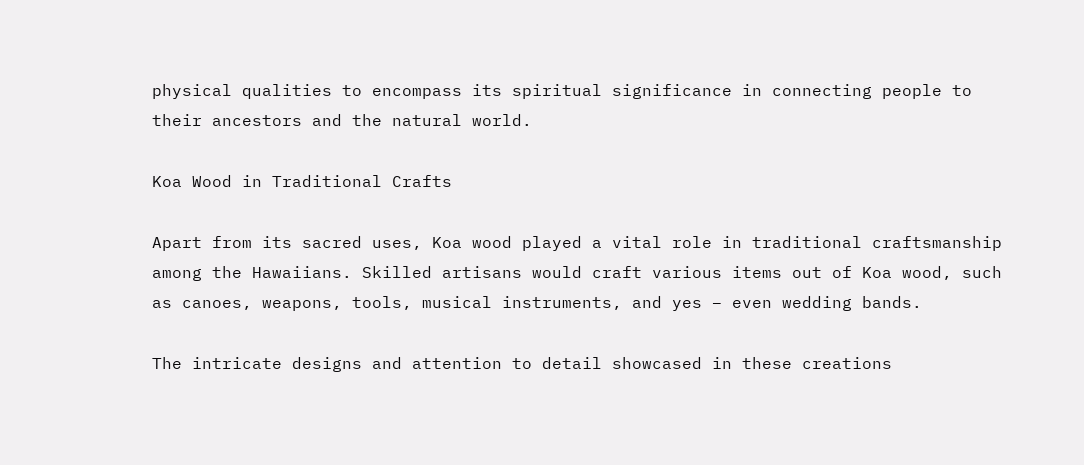physical qualities to encompass its spiritual significance in connecting people to their ancestors and the natural world.

Koa Wood in Traditional Crafts

Apart from its sacred uses, Koa wood played a vital role in traditional craftsmanship among the Hawaiians. Skilled artisans would craft various items out of Koa wood, such as canoes, weapons, tools, musical instruments, and yes – even wedding bands.

The intricate designs and attention to detail showcased in these creations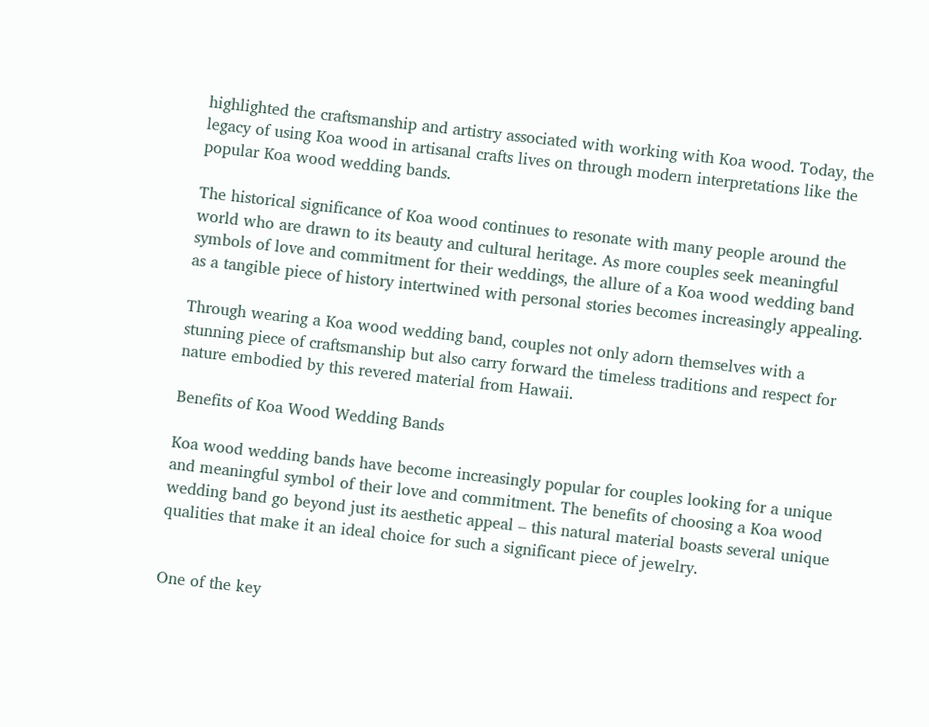highlighted the craftsmanship and artistry associated with working with Koa wood. Today, the legacy of using Koa wood in artisanal crafts lives on through modern interpretations like the popular Koa wood wedding bands.

The historical significance of Koa wood continues to resonate with many people around the world who are drawn to its beauty and cultural heritage. As more couples seek meaningful symbols of love and commitment for their weddings, the allure of a Koa wood wedding band as a tangible piece of history intertwined with personal stories becomes increasingly appealing.

Through wearing a Koa wood wedding band, couples not only adorn themselves with a stunning piece of craftsmanship but also carry forward the timeless traditions and respect for nature embodied by this revered material from Hawaii.

Benefits of Koa Wood Wedding Bands

Koa wood wedding bands have become increasingly popular for couples looking for a unique and meaningful symbol of their love and commitment. The benefits of choosing a Koa wood wedding band go beyond just its aesthetic appeal – this natural material boasts several unique qualities that make it an ideal choice for such a significant piece of jewelry.


One of the key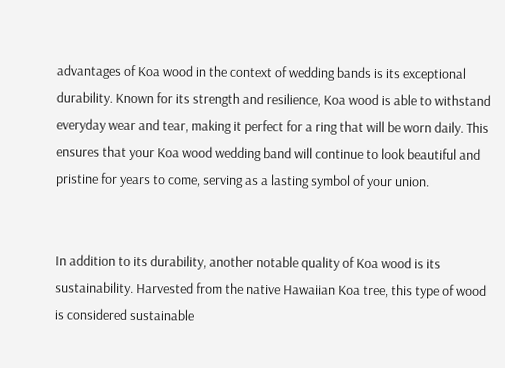advantages of Koa wood in the context of wedding bands is its exceptional durability. Known for its strength and resilience, Koa wood is able to withstand everyday wear and tear, making it perfect for a ring that will be worn daily. This ensures that your Koa wood wedding band will continue to look beautiful and pristine for years to come, serving as a lasting symbol of your union.


In addition to its durability, another notable quality of Koa wood is its sustainability. Harvested from the native Hawaiian Koa tree, this type of wood is considered sustainable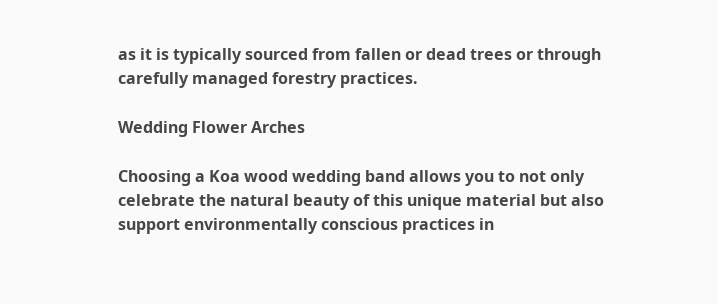as it is typically sourced from fallen or dead trees or through carefully managed forestry practices.

Wedding Flower Arches

Choosing a Koa wood wedding band allows you to not only celebrate the natural beauty of this unique material but also support environmentally conscious practices in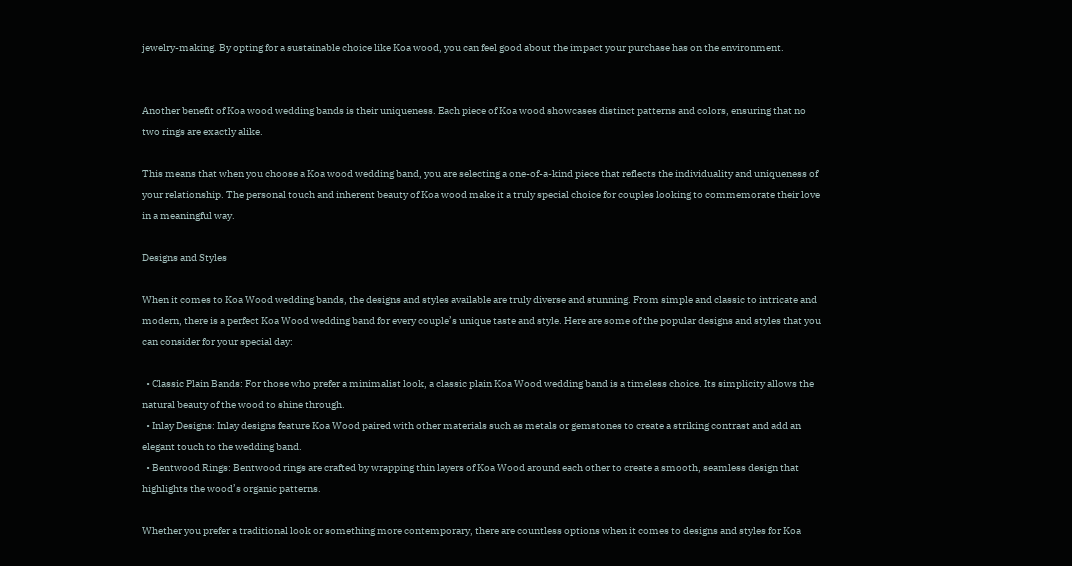jewelry-making. By opting for a sustainable choice like Koa wood, you can feel good about the impact your purchase has on the environment.


Another benefit of Koa wood wedding bands is their uniqueness. Each piece of Koa wood showcases distinct patterns and colors, ensuring that no two rings are exactly alike.

This means that when you choose a Koa wood wedding band, you are selecting a one-of-a-kind piece that reflects the individuality and uniqueness of your relationship. The personal touch and inherent beauty of Koa wood make it a truly special choice for couples looking to commemorate their love in a meaningful way.

Designs and Styles

When it comes to Koa Wood wedding bands, the designs and styles available are truly diverse and stunning. From simple and classic to intricate and modern, there is a perfect Koa Wood wedding band for every couple’s unique taste and style. Here are some of the popular designs and styles that you can consider for your special day:

  • Classic Plain Bands: For those who prefer a minimalist look, a classic plain Koa Wood wedding band is a timeless choice. Its simplicity allows the natural beauty of the wood to shine through.
  • Inlay Designs: Inlay designs feature Koa Wood paired with other materials such as metals or gemstones to create a striking contrast and add an elegant touch to the wedding band.
  • Bentwood Rings: Bentwood rings are crafted by wrapping thin layers of Koa Wood around each other to create a smooth, seamless design that highlights the wood’s organic patterns.

Whether you prefer a traditional look or something more contemporary, there are countless options when it comes to designs and styles for Koa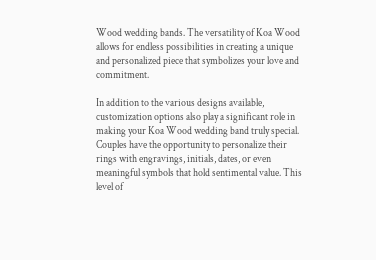Wood wedding bands. The versatility of Koa Wood allows for endless possibilities in creating a unique and personalized piece that symbolizes your love and commitment.

In addition to the various designs available, customization options also play a significant role in making your Koa Wood wedding band truly special. Couples have the opportunity to personalize their rings with engravings, initials, dates, or even meaningful symbols that hold sentimental value. This level of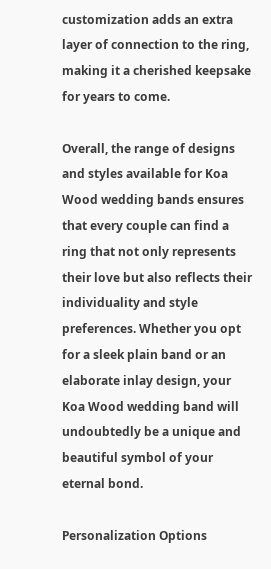customization adds an extra layer of connection to the ring, making it a cherished keepsake for years to come.

Overall, the range of designs and styles available for Koa Wood wedding bands ensures that every couple can find a ring that not only represents their love but also reflects their individuality and style preferences. Whether you opt for a sleek plain band or an elaborate inlay design, your Koa Wood wedding band will undoubtedly be a unique and beautiful symbol of your eternal bond.

Personalization Options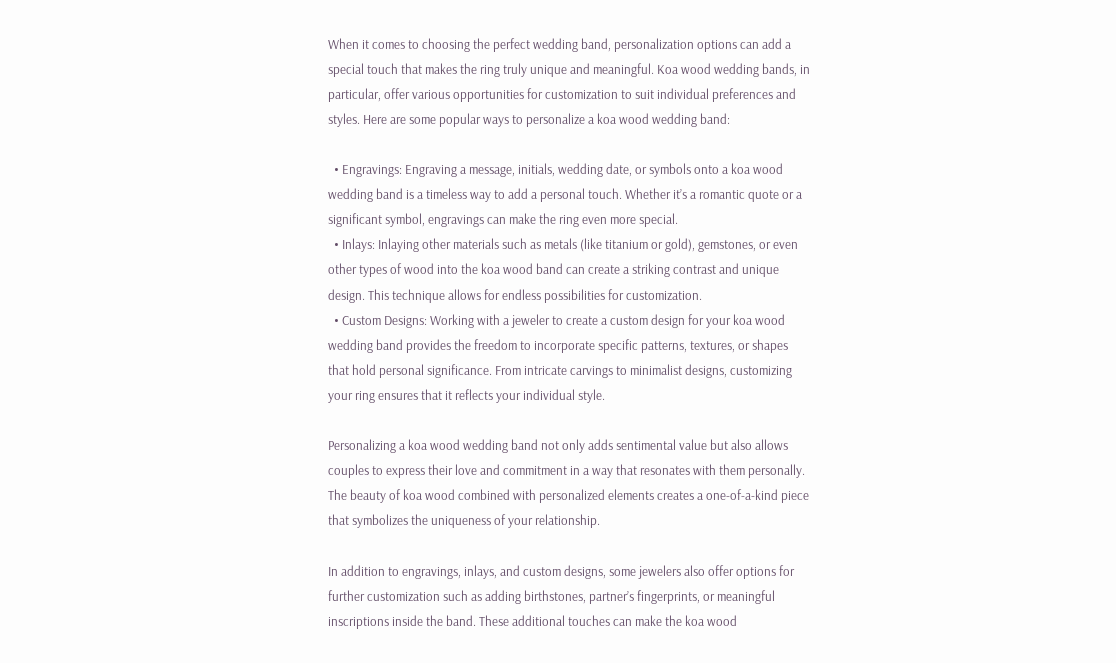When it comes to choosing the perfect wedding band, personalization options can add a special touch that makes the ring truly unique and meaningful. Koa wood wedding bands, in particular, offer various opportunities for customization to suit individual preferences and styles. Here are some popular ways to personalize a koa wood wedding band:

  • Engravings: Engraving a message, initials, wedding date, or symbols onto a koa wood wedding band is a timeless way to add a personal touch. Whether it’s a romantic quote or a significant symbol, engravings can make the ring even more special.
  • Inlays: Inlaying other materials such as metals (like titanium or gold), gemstones, or even other types of wood into the koa wood band can create a striking contrast and unique design. This technique allows for endless possibilities for customization.
  • Custom Designs: Working with a jeweler to create a custom design for your koa wood wedding band provides the freedom to incorporate specific patterns, textures, or shapes that hold personal significance. From intricate carvings to minimalist designs, customizing your ring ensures that it reflects your individual style.

Personalizing a koa wood wedding band not only adds sentimental value but also allows couples to express their love and commitment in a way that resonates with them personally. The beauty of koa wood combined with personalized elements creates a one-of-a-kind piece that symbolizes the uniqueness of your relationship.

In addition to engravings, inlays, and custom designs, some jewelers also offer options for further customization such as adding birthstones, partner’s fingerprints, or meaningful inscriptions inside the band. These additional touches can make the koa wood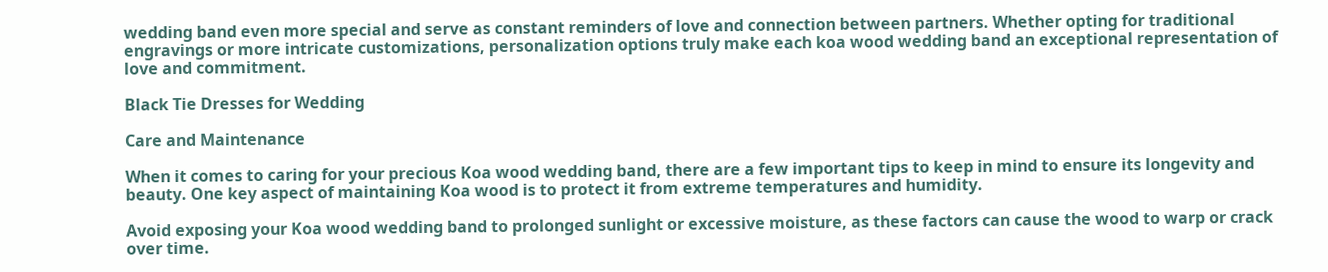wedding band even more special and serve as constant reminders of love and connection between partners. Whether opting for traditional engravings or more intricate customizations, personalization options truly make each koa wood wedding band an exceptional representation of love and commitment.

Black Tie Dresses for Wedding

Care and Maintenance

When it comes to caring for your precious Koa wood wedding band, there are a few important tips to keep in mind to ensure its longevity and beauty. One key aspect of maintaining Koa wood is to protect it from extreme temperatures and humidity.

Avoid exposing your Koa wood wedding band to prolonged sunlight or excessive moisture, as these factors can cause the wood to warp or crack over time.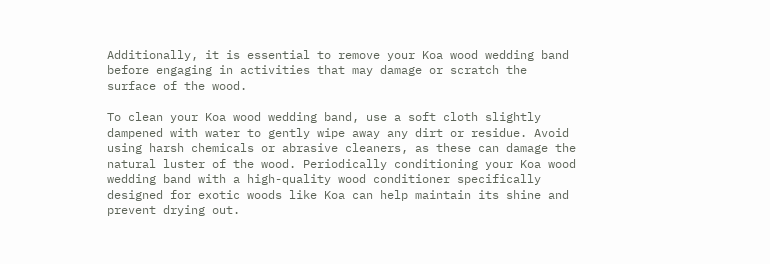Additionally, it is essential to remove your Koa wood wedding band before engaging in activities that may damage or scratch the surface of the wood.

To clean your Koa wood wedding band, use a soft cloth slightly dampened with water to gently wipe away any dirt or residue. Avoid using harsh chemicals or abrasive cleaners, as these can damage the natural luster of the wood. Periodically conditioning your Koa wood wedding band with a high-quality wood conditioner specifically designed for exotic woods like Koa can help maintain its shine and prevent drying out.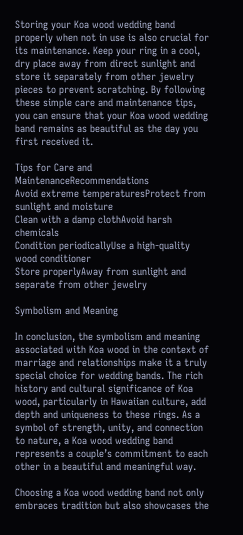Storing your Koa wood wedding band properly when not in use is also crucial for its maintenance. Keep your ring in a cool, dry place away from direct sunlight and store it separately from other jewelry pieces to prevent scratching. By following these simple care and maintenance tips, you can ensure that your Koa wood wedding band remains as beautiful as the day you first received it.

Tips for Care and MaintenanceRecommendations
Avoid extreme temperaturesProtect from sunlight and moisture
Clean with a damp clothAvoid harsh chemicals
Condition periodicallyUse a high-quality wood conditioner
Store properlyAway from sunlight and separate from other jewelry

Symbolism and Meaning

In conclusion, the symbolism and meaning associated with Koa wood in the context of marriage and relationships make it a truly special choice for wedding bands. The rich history and cultural significance of Koa wood, particularly in Hawaiian culture, add depth and uniqueness to these rings. As a symbol of strength, unity, and connection to nature, a Koa wood wedding band represents a couple’s commitment to each other in a beautiful and meaningful way.

Choosing a Koa wood wedding band not only embraces tradition but also showcases the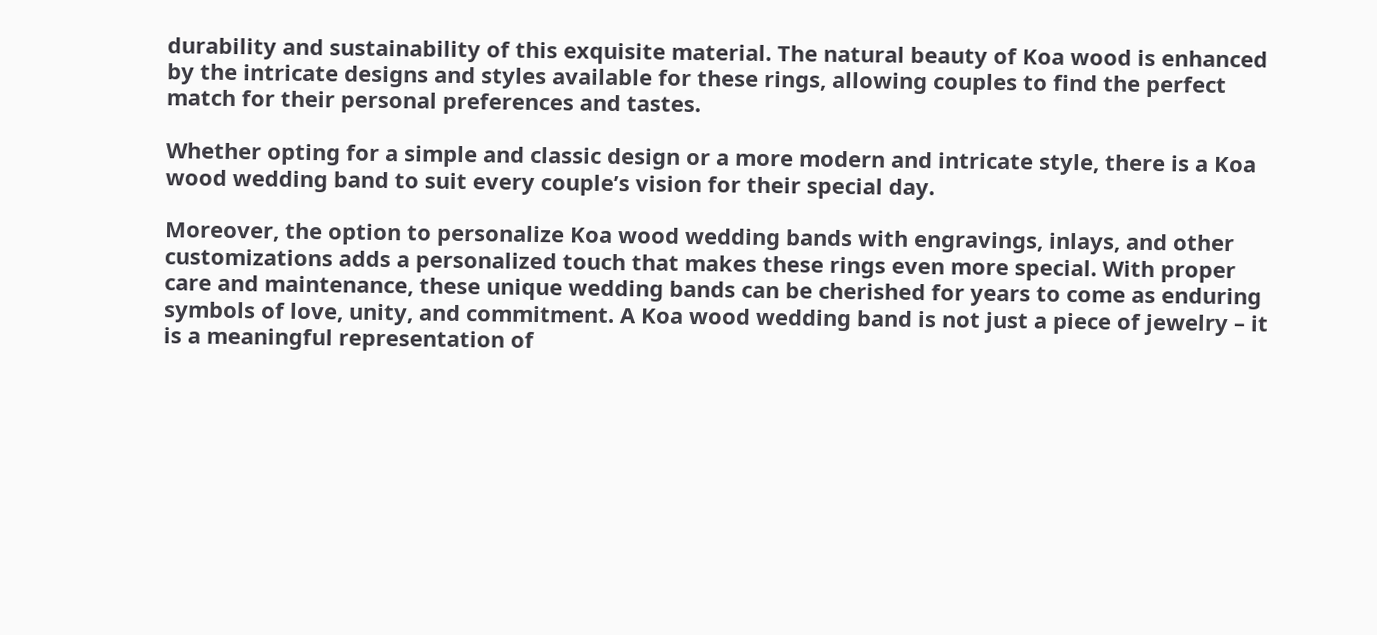durability and sustainability of this exquisite material. The natural beauty of Koa wood is enhanced by the intricate designs and styles available for these rings, allowing couples to find the perfect match for their personal preferences and tastes.

Whether opting for a simple and classic design or a more modern and intricate style, there is a Koa wood wedding band to suit every couple’s vision for their special day.

Moreover, the option to personalize Koa wood wedding bands with engravings, inlays, and other customizations adds a personalized touch that makes these rings even more special. With proper care and maintenance, these unique wedding bands can be cherished for years to come as enduring symbols of love, unity, and commitment. A Koa wood wedding band is not just a piece of jewelry – it is a meaningful representation of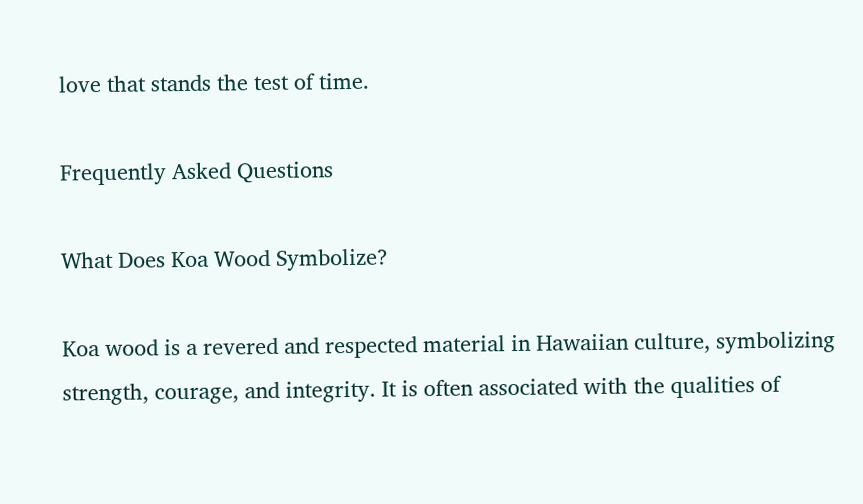love that stands the test of time.

Frequently Asked Questions

What Does Koa Wood Symbolize?

Koa wood is a revered and respected material in Hawaiian culture, symbolizing strength, courage, and integrity. It is often associated with the qualities of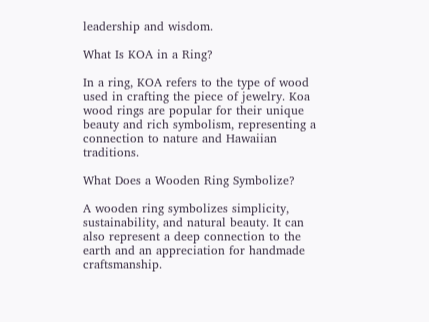leadership and wisdom.

What Is KOA in a Ring?

In a ring, KOA refers to the type of wood used in crafting the piece of jewelry. Koa wood rings are popular for their unique beauty and rich symbolism, representing a connection to nature and Hawaiian traditions.

What Does a Wooden Ring Symbolize?

A wooden ring symbolizes simplicity, sustainability, and natural beauty. It can also represent a deep connection to the earth and an appreciation for handmade craftsmanship.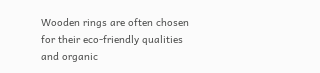Wooden rings are often chosen for their eco-friendly qualities and organic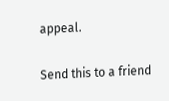appeal.

Send this to a friend